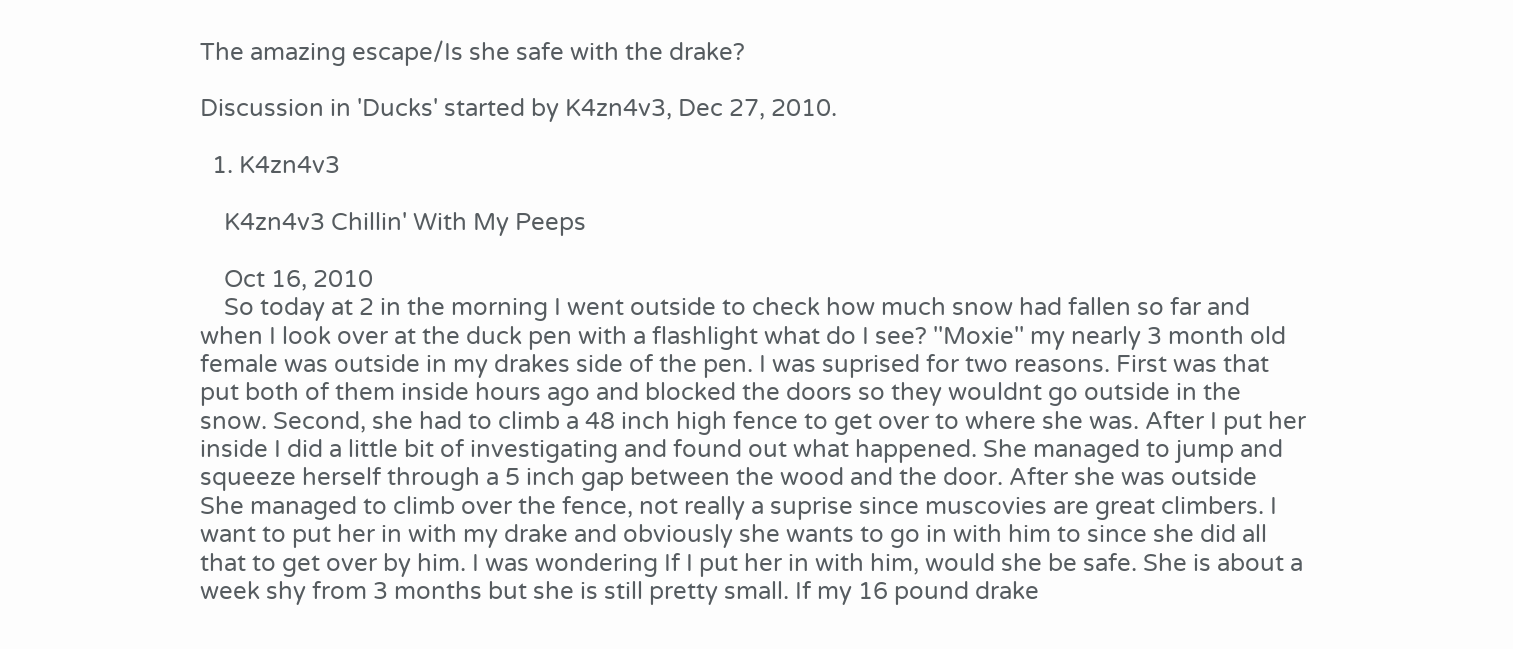The amazing escape/Is she safe with the drake?

Discussion in 'Ducks' started by K4zn4v3, Dec 27, 2010.

  1. K4zn4v3

    K4zn4v3 Chillin' With My Peeps

    Oct 16, 2010
    So today at 2 in the morning I went outside to check how much snow had fallen so far and when I look over at the duck pen with a flashlight what do I see? ''Moxie'' my nearly 3 month old female was outside in my drakes side of the pen. I was suprised for two reasons. First was that put both of them inside hours ago and blocked the doors so they wouldnt go outside in the snow. Second, she had to climb a 48 inch high fence to get over to where she was. After I put her inside I did a little bit of investigating and found out what happened. She managed to jump and squeeze herself through a 5 inch gap between the wood and the door. After she was outside She managed to climb over the fence, not really a suprise since muscovies are great climbers. I want to put her in with my drake and obviously she wants to go in with him to since she did all that to get over by him. I was wondering If I put her in with him, would she be safe. She is about a week shy from 3 months but she is still pretty small. If my 16 pound drake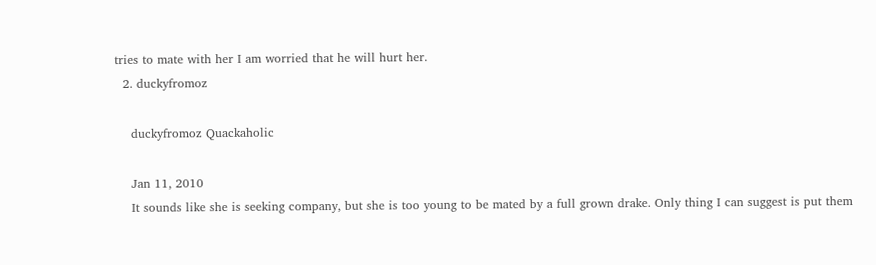tries to mate with her I am worried that he will hurt her.
  2. duckyfromoz

    duckyfromoz Quackaholic

    Jan 11, 2010
    It sounds like she is seeking company, but she is too young to be mated by a full grown drake. Only thing I can suggest is put them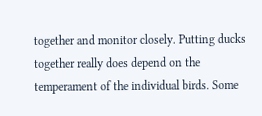together and monitor closely. Putting ducks together really does depend on the temperament of the individual birds. Some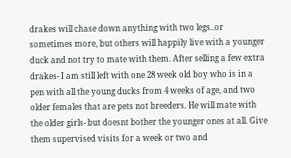drakes will chase down anything with two legs..or sometimes more, but others will happily live with a younger duck and not try to mate with them. After selling a few extra drakes- I am still left with one 28 week old boy who is in a pen with all the young ducks from 4 weeks of age, and two older females that are pets not breeders. He will mate with the older girls- but doesnt bother the younger ones at all. Give them supervised visits for a week or two and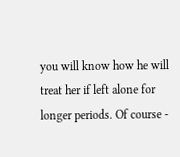you will know how he will treat her if left alone for longer periods. Of course -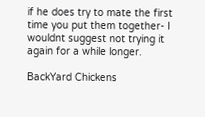if he does try to mate the first time you put them together- I wouldnt suggest not trying it again for a while longer.

BackYard Chickens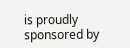is proudly sponsored by